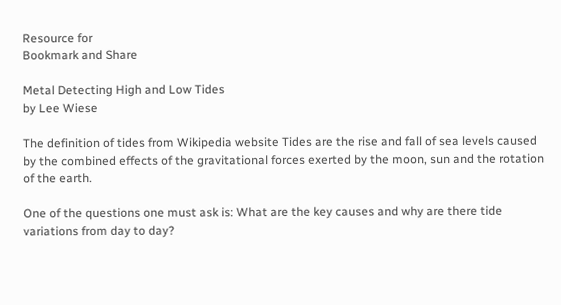Resource for
Bookmark and Share

Metal Detecting High and Low Tides
by Lee Wiese

The definition of tides from Wikipedia website Tides are the rise and fall of sea levels caused by the combined effects of the gravitational forces exerted by the moon, sun and the rotation of the earth.

One of the questions one must ask is: What are the key causes and why are there tide variations from day to day?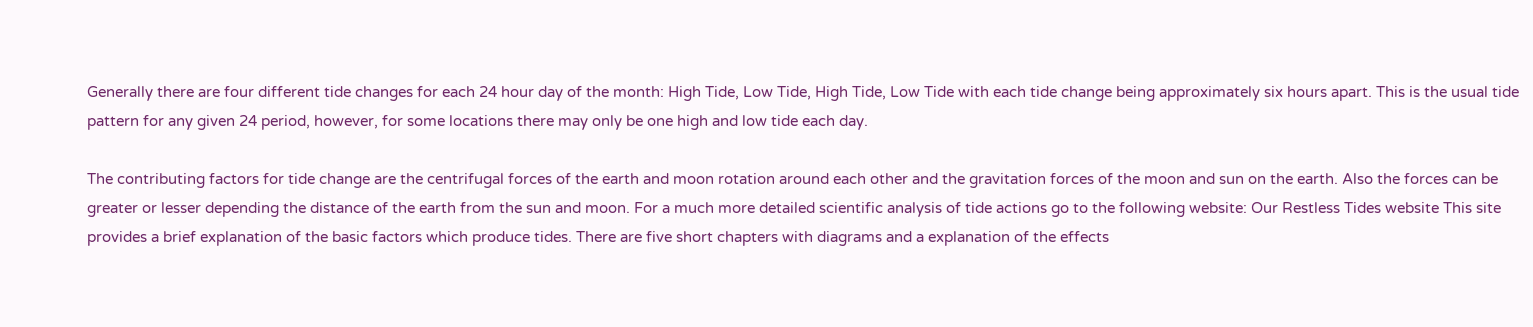Generally there are four different tide changes for each 24 hour day of the month: High Tide, Low Tide, High Tide, Low Tide with each tide change being approximately six hours apart. This is the usual tide pattern for any given 24 period, however, for some locations there may only be one high and low tide each day.

The contributing factors for tide change are the centrifugal forces of the earth and moon rotation around each other and the gravitation forces of the moon and sun on the earth. Also the forces can be greater or lesser depending the distance of the earth from the sun and moon. For a much more detailed scientific analysis of tide actions go to the following website: Our Restless Tides website This site provides a brief explanation of the basic factors which produce tides. There are five short chapters with diagrams and a explanation of the effects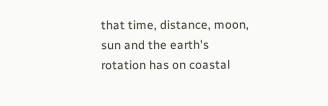that time, distance, moon, sun and the earth's rotation has on coastal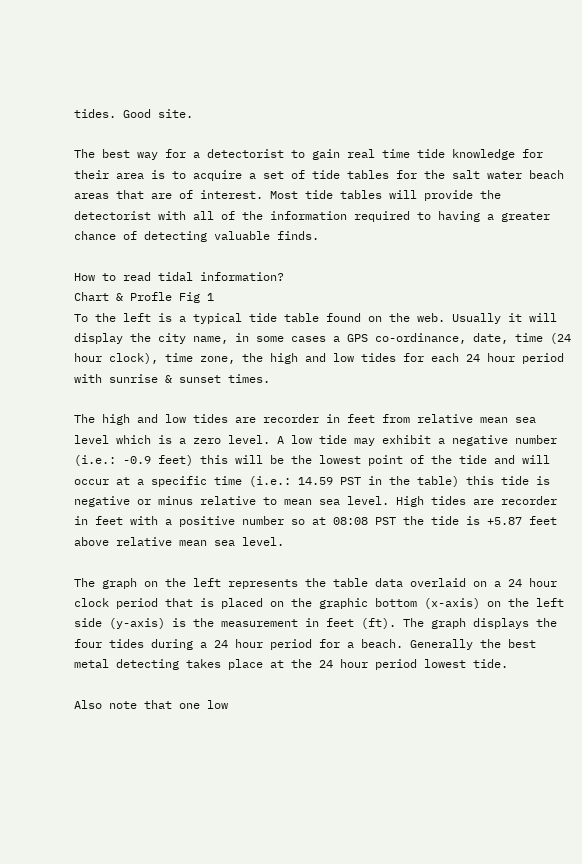tides. Good site.

The best way for a detectorist to gain real time tide knowledge for their area is to acquire a set of tide tables for the salt water beach areas that are of interest. Most tide tables will provide the detectorist with all of the information required to having a greater chance of detecting valuable finds.

How to read tidal information?
Chart & Profle Fig 1
To the left is a typical tide table found on the web. Usually it will display the city name, in some cases a GPS co-ordinance, date, time (24 hour clock), time zone, the high and low tides for each 24 hour period with sunrise & sunset times.

The high and low tides are recorder in feet from relative mean sea level which is a zero level. A low tide may exhibit a negative number (i.e.: -0.9 feet) this will be the lowest point of the tide and will occur at a specific time (i.e.: 14.59 PST in the table) this tide is negative or minus relative to mean sea level. High tides are recorder in feet with a positive number so at 08:08 PST the tide is +5.87 feet above relative mean sea level.

The graph on the left represents the table data overlaid on a 24 hour clock period that is placed on the graphic bottom (x-axis) on the left side (y-axis) is the measurement in feet (ft). The graph displays the four tides during a 24 hour period for a beach. Generally the best metal detecting takes place at the 24 hour period lowest tide.

Also note that one low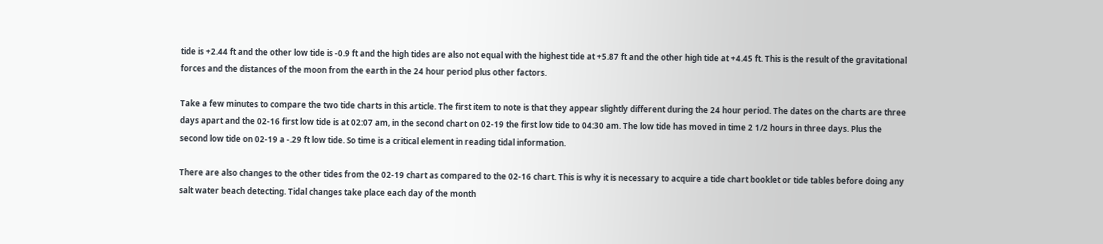tide is +2.44 ft and the other low tide is -0.9 ft and the high tides are also not equal with the highest tide at +5.87 ft and the other high tide at +4.45 ft. This is the result of the gravitational forces and the distances of the moon from the earth in the 24 hour period plus other factors.

Take a few minutes to compare the two tide charts in this article. The first item to note is that they appear slightly different during the 24 hour period. The dates on the charts are three days apart and the 02-16 first low tide is at 02:07 am, in the second chart on 02-19 the first low tide to 04:30 am. The low tide has moved in time 2 1/2 hours in three days. Plus the second low tide on 02-19 a -.29 ft low tide. So time is a critical element in reading tidal information.

There are also changes to the other tides from the 02-19 chart as compared to the 02-16 chart. This is why it is necessary to acquire a tide chart booklet or tide tables before doing any salt water beach detecting. Tidal changes take place each day of the month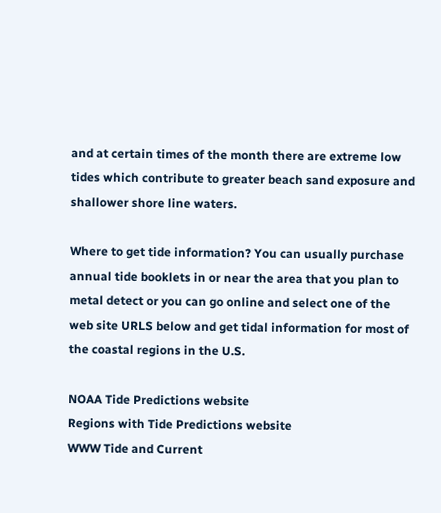and at certain times of the month there are extreme low tides which contribute to greater beach sand exposure and shallower shore line waters.

Where to get tide information? You can usually purchase annual tide booklets in or near the area that you plan to metal detect or you can go online and select one of the web site URLS below and get tidal information for most of the coastal regions in the U.S.

NOAA Tide Predictions website
Regions with Tide Predictions website
WWW Tide and Current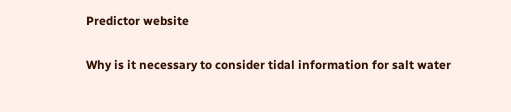Predictor website

Why is it necessary to consider tidal information for salt water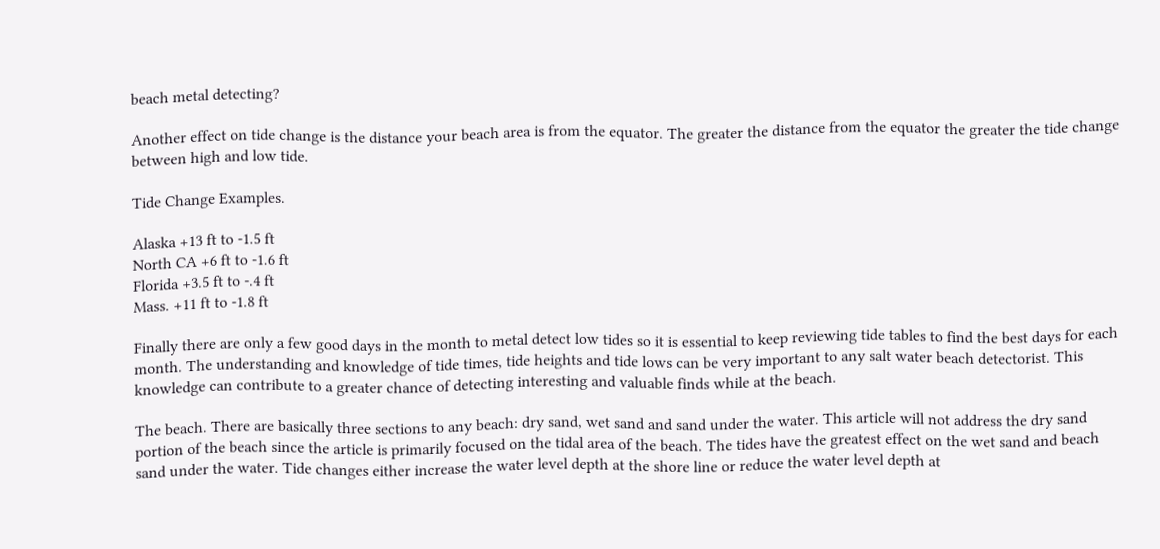beach metal detecting?

Another effect on tide change is the distance your beach area is from the equator. The greater the distance from the equator the greater the tide change between high and low tide.

Tide Change Examples.

Alaska +13 ft to -1.5 ft
North CA +6 ft to -1.6 ft
Florida +3.5 ft to -.4 ft
Mass. +11 ft to -1.8 ft

Finally there are only a few good days in the month to metal detect low tides so it is essential to keep reviewing tide tables to find the best days for each month. The understanding and knowledge of tide times, tide heights and tide lows can be very important to any salt water beach detectorist. This knowledge can contribute to a greater chance of detecting interesting and valuable finds while at the beach.

The beach. There are basically three sections to any beach: dry sand, wet sand and sand under the water. This article will not address the dry sand portion of the beach since the article is primarily focused on the tidal area of the beach. The tides have the greatest effect on the wet sand and beach sand under the water. Tide changes either increase the water level depth at the shore line or reduce the water level depth at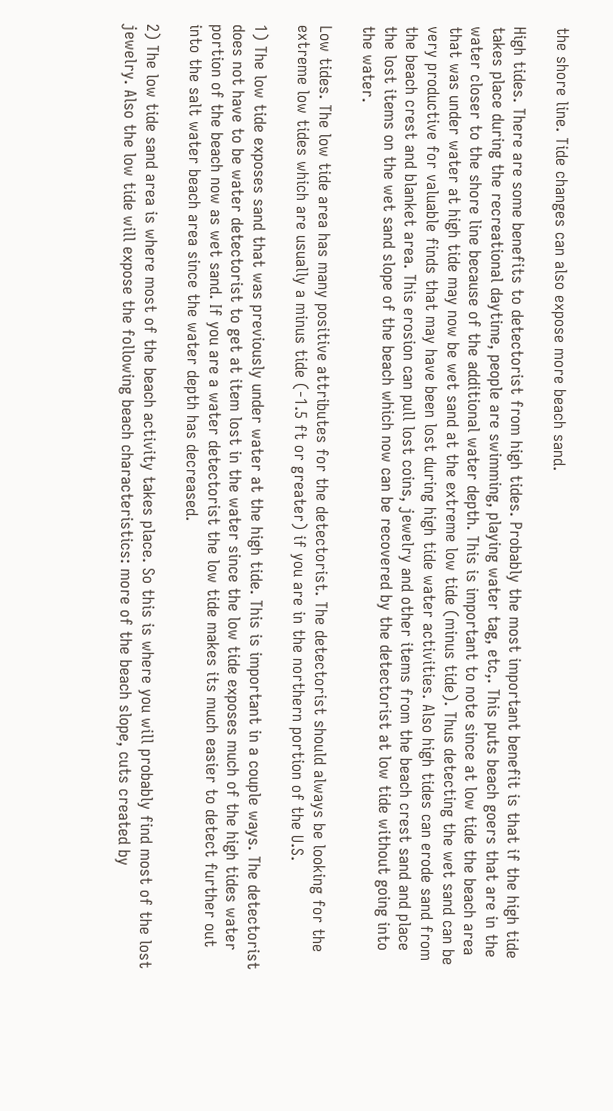the shore line. Tide changes can also expose more beach sand.

High tides. There are some benefits to detectorist from high tides. Probably the most important benefit is that if the high tide takes place during the recreational daytime, people are swimming, playing water tag, etc,. This puts beach goers that are in the water closer to the shore line because of the additional water depth. This is important to note since at low tide the beach area that was under water at high tide may now be wet sand at the extreme low tide (minus tide). Thus detecting the wet sand can be very productive for valuable finds that may have been lost during high tide water activities. Also high tides can erode sand from the beach crest and blanket area. This erosion can pull lost coins, jewelry and other items from the beach crest sand and place the lost items on the wet sand slope of the beach which now can be recovered by the detectorist at low tide without going into the water.

Low tides. The low tide area has many positive attributes for the detectorist. The detectorist should always be looking for the extreme low tides which are usually a minus tide (-1.5 ft or greater) if you are in the northern portion of the U.S.

1) The low tide exposes sand that was previously under water at the high tide. This is important in a couple ways. The detectorist does not have to be water detectorist to get at item lost in the water since the low tide exposes much of the high tides water portion of the beach now as wet sand. If you are a water detectorist the low tide makes its much easier to detect further out into the salt water beach area since the water depth has decreased.

2) The low tide sand area is where most of the beach activity takes place. So this is where you will probably find most of the lost jewelry. Also the low tide will expose the following beach characteristics: more of the beach slope, cuts created by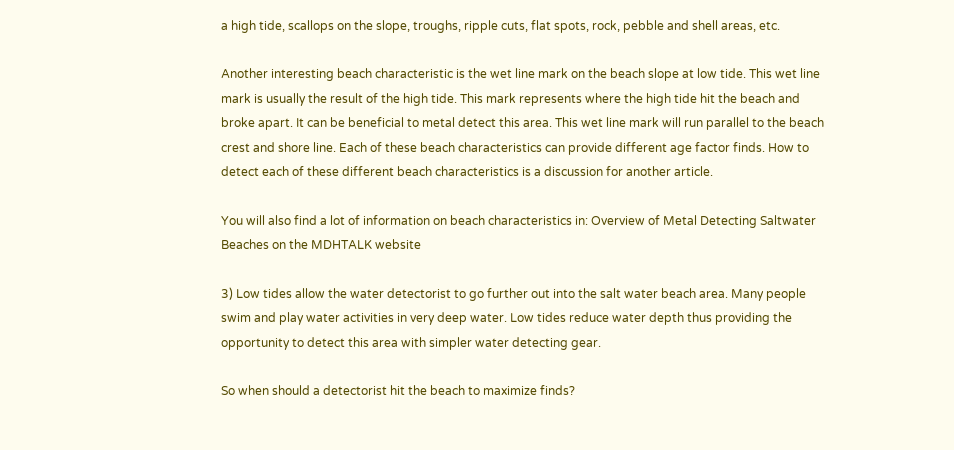a high tide, scallops on the slope, troughs, ripple cuts, flat spots, rock, pebble and shell areas, etc.

Another interesting beach characteristic is the wet line mark on the beach slope at low tide. This wet line mark is usually the result of the high tide. This mark represents where the high tide hit the beach and broke apart. It can be beneficial to metal detect this area. This wet line mark will run parallel to the beach crest and shore line. Each of these beach characteristics can provide different age factor finds. How to detect each of these different beach characteristics is a discussion for another article.

You will also find a lot of information on beach characteristics in: Overview of Metal Detecting Saltwater Beaches on the MDHTALK website

3) Low tides allow the water detectorist to go further out into the salt water beach area. Many people
swim and play water activities in very deep water. Low tides reduce water depth thus providing the opportunity to detect this area with simpler water detecting gear.

So when should a detectorist hit the beach to maximize finds?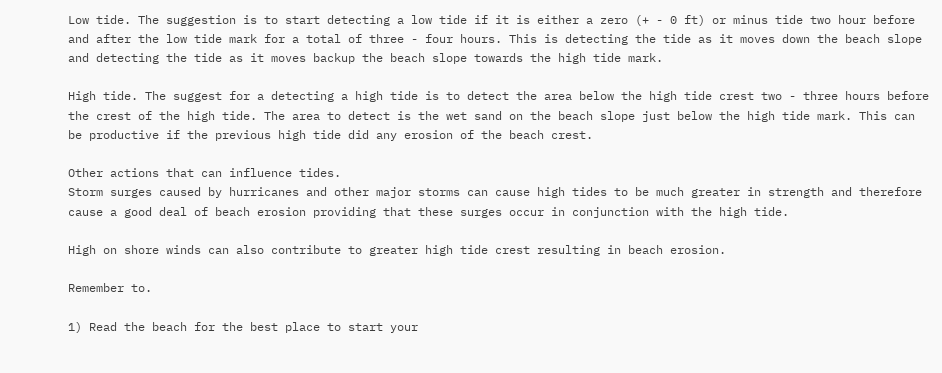Low tide. The suggestion is to start detecting a low tide if it is either a zero (+ - 0 ft) or minus tide two hour before and after the low tide mark for a total of three - four hours. This is detecting the tide as it moves down the beach slope and detecting the tide as it moves backup the beach slope towards the high tide mark.

High tide. The suggest for a detecting a high tide is to detect the area below the high tide crest two - three hours before the crest of the high tide. The area to detect is the wet sand on the beach slope just below the high tide mark. This can be productive if the previous high tide did any erosion of the beach crest.

Other actions that can influence tides.
Storm surges caused by hurricanes and other major storms can cause high tides to be much greater in strength and therefore cause a good deal of beach erosion providing that these surges occur in conjunction with the high tide.

High on shore winds can also contribute to greater high tide crest resulting in beach erosion.

Remember to.

1) Read the beach for the best place to start your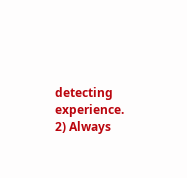detecting experience.
2) Always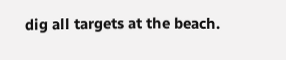dig all targets at the beach.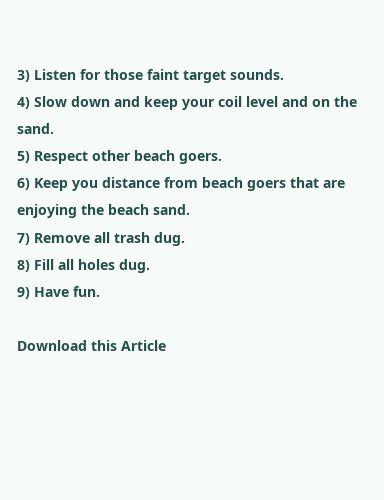3) Listen for those faint target sounds.
4) Slow down and keep your coil level and on the sand.
5) Respect other beach goers.
6) Keep you distance from beach goers that are enjoying the beach sand.
7) Remove all trash dug.
8) Fill all holes dug.
9) Have fun.

Download this Article